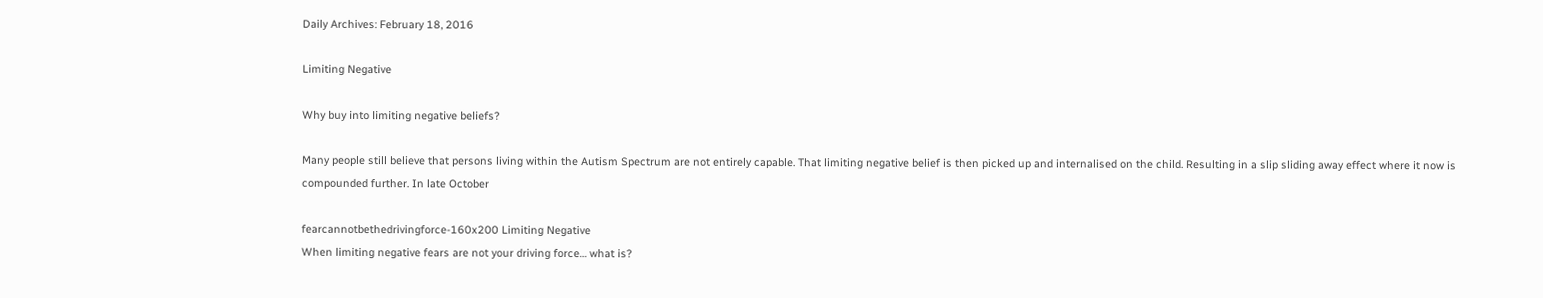Daily Archives: February 18, 2016

Limiting Negative

Why buy into limiting negative beliefs?

Many people still believe that persons living within the Autism Spectrum are not entirely capable. That limiting negative belief is then picked up and internalised on the child. Resulting in a slip sliding away effect where it now is compounded further. In late October

fearcannotbethedrivingforce-160x200 Limiting Negative
When limiting negative fears are not your driving force… what is?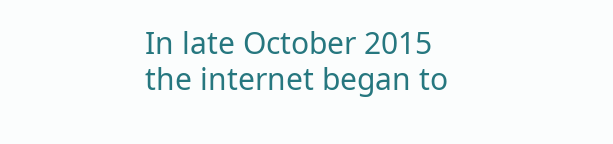In late October 2015 the internet began to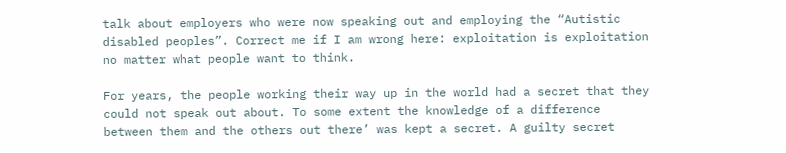talk about employers who were now speaking out and employing the “Autistic disabled peoples”. Correct me if I am wrong here: exploitation is exploitation no matter what people want to think.

For years, the people working their way up in the world had a secret that they could not speak out about. To some extent the knowledge of a difference between them and the others out there’ was kept a secret. A guilty secret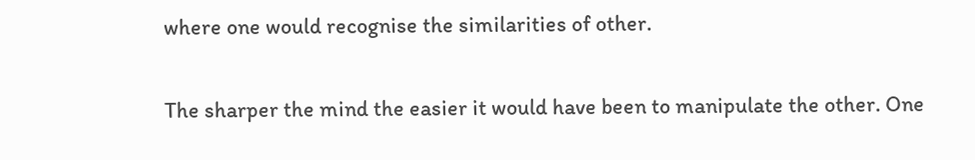where one would recognise the similarities of other.

The sharper the mind the easier it would have been to manipulate the other. One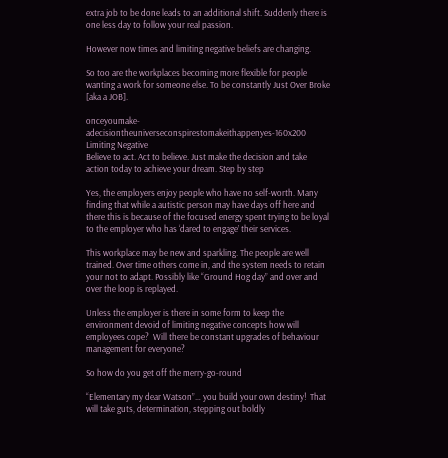extra job to be done leads to an additional shift. Suddenly there is one less day to follow your real passion.

However now times and limiting negative beliefs are changing.

So too are the workplaces becoming more flexible for people wanting a work for someone else. To be constantly Just Over Broke [aka a JOB].

onceyoumake-adecisiontheuniverseconspirestomakeithappenyes-160x200 Limiting Negative
Believe to act. Act to believe. Just make the decision and take action today to achieve your dream. Step by step

Yes, the employers enjoy people who have no self-worth. Many finding that while a autistic person may have days off here and there this is because of the focused energy spent trying to be loyal to the employer who has ‘dared to engage’ their services.

This workplace may be new and sparkling. The people are well trained. Over time others come in, and the system needs to retain your not to adapt. Possibly like “Ground Hog day” and over and over the loop is replayed.

Unless the employer is there in some form to keep the environment devoid of limiting negative concepts how will employees cope?  Will there be constant upgrades of behaviour management for everyone?

So how do you get off the merry-go-round

“Elementary my dear Watson”… you build your own destiny!  That will take guts, determination, stepping out boldly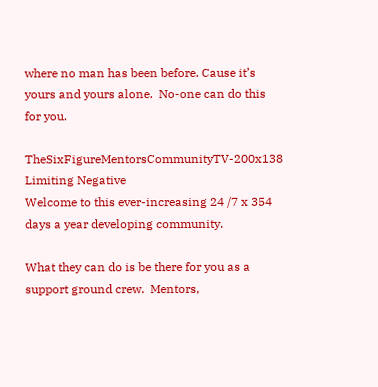where no man has been before. Cause it’s yours and yours alone.  No-one can do this for you.

TheSixFigureMentorsCommunityTV-200x138 Limiting Negative
Welcome to this ever-increasing 24 /7 x 354 days a year developing community.

What they can do is be there for you as a support ground crew.  Mentors,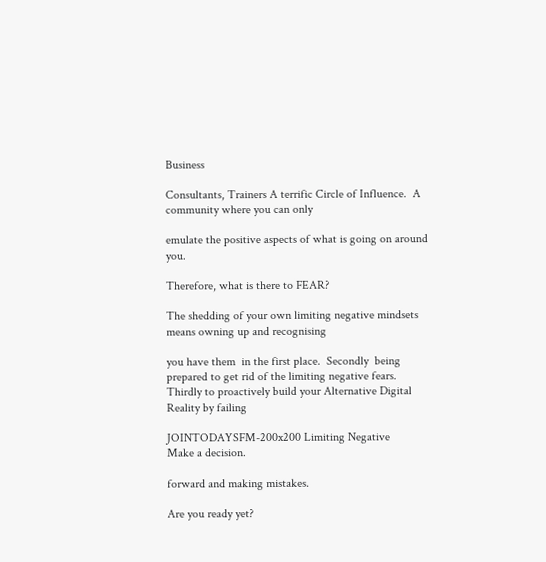Business

Consultants, Trainers A terrific Circle of Influence.  A community where you can only

emulate the positive aspects of what is going on around you.

Therefore, what is there to FEAR?

The shedding of your own limiting negative mindsets means owning up and recognising

you have them  in the first place.  Secondly  being prepared to get rid of the limiting negative fears. Thirdly to proactively build your Alternative Digital Reality by failing

JOINTODAYSFM-200x200 Limiting Negative
Make a decision.

forward and making mistakes.

Are you ready yet?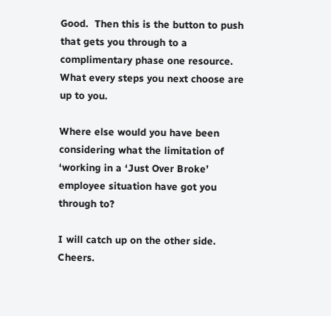Good.  Then this is the button to push that gets you through to a complimentary phase one resource.  What every steps you next choose are up to you.

Where else would you have been considering what the limitation of ‘working in a ‘Just Over Broke’ employee situation have got you through to?

I will catch up on the other side. Cheers.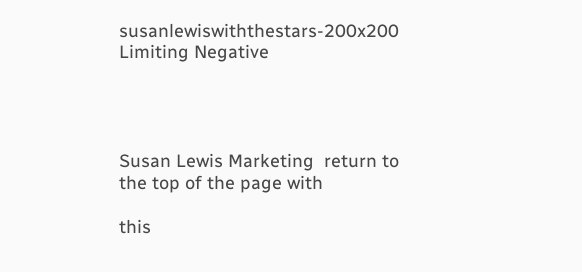susanlewiswiththestars-200x200 Limiting Negative




Susan Lewis Marketing  return to the top of the page with

this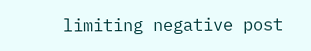limiting negative post